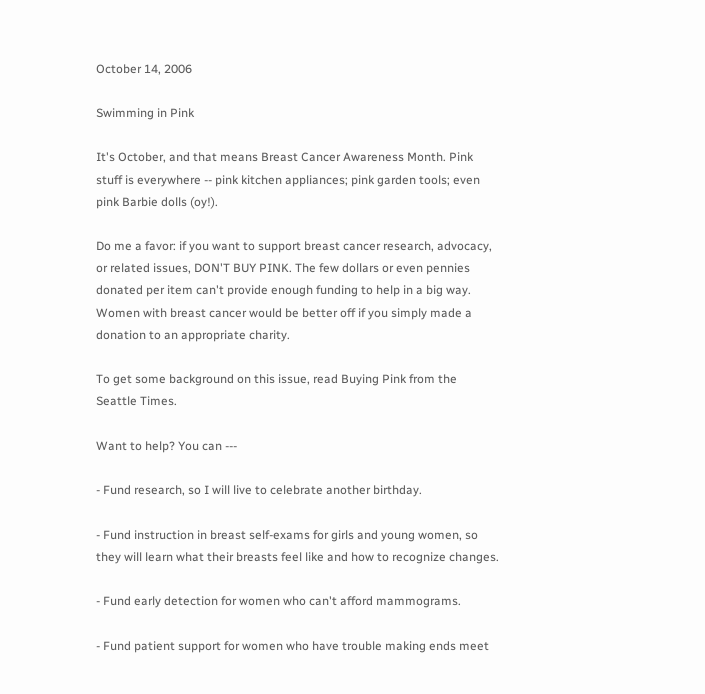October 14, 2006

Swimming in Pink

It's October, and that means Breast Cancer Awareness Month. Pink stuff is everywhere -- pink kitchen appliances; pink garden tools; even pink Barbie dolls (oy!).

Do me a favor: if you want to support breast cancer research, advocacy, or related issues, DON'T BUY PINK. The few dollars or even pennies donated per item can't provide enough funding to help in a big way. Women with breast cancer would be better off if you simply made a donation to an appropriate charity.

To get some background on this issue, read Buying Pink from the Seattle Times.

Want to help? You can ---

- Fund research, so I will live to celebrate another birthday.

- Fund instruction in breast self-exams for girls and young women, so they will learn what their breasts feel like and how to recognize changes.

- Fund early detection for women who can't afford mammograms.

- Fund patient support for women who have trouble making ends meet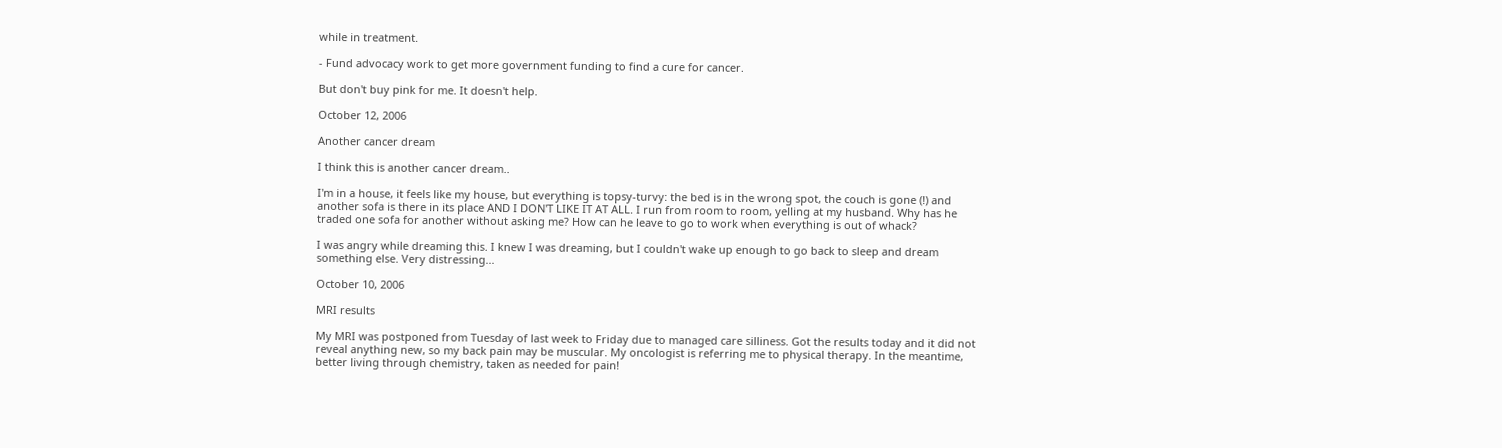while in treatment.

- Fund advocacy work to get more government funding to find a cure for cancer.

But don't buy pink for me. It doesn't help.

October 12, 2006

Another cancer dream

I think this is another cancer dream..

I'm in a house, it feels like my house, but everything is topsy-turvy: the bed is in the wrong spot, the couch is gone (!) and another sofa is there in its place AND I DON'T LIKE IT AT ALL. I run from room to room, yelling at my husband. Why has he traded one sofa for another without asking me? How can he leave to go to work when everything is out of whack?

I was angry while dreaming this. I knew I was dreaming, but I couldn't wake up enough to go back to sleep and dream something else. Very distressing...

October 10, 2006

MRI results

My MRI was postponed from Tuesday of last week to Friday due to managed care silliness. Got the results today and it did not reveal anything new, so my back pain may be muscular. My oncologist is referring me to physical therapy. In the meantime, better living through chemistry, taken as needed for pain!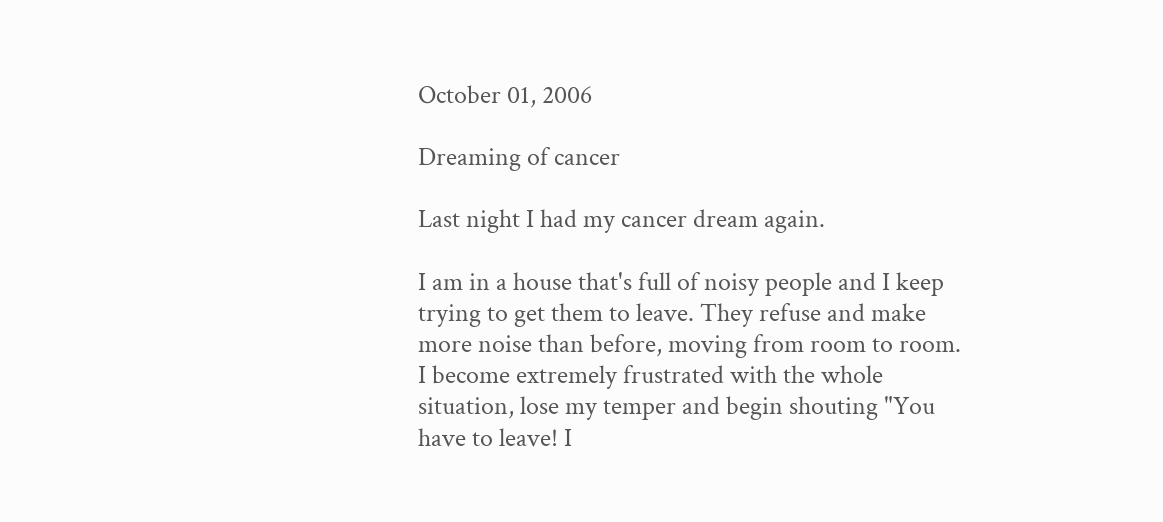October 01, 2006

Dreaming of cancer

Last night I had my cancer dream again.

I am in a house that's full of noisy people and I keep trying to get them to leave. They refuse and make more noise than before, moving from room to room. I become extremely frustrated with the whole situation, lose my temper and begin shouting "You have to leave! I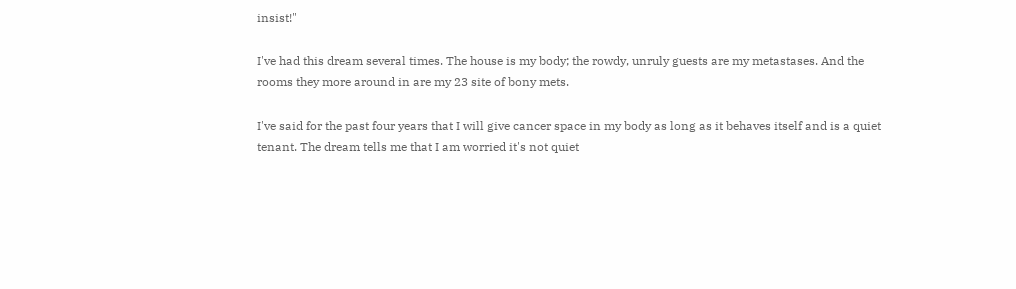insist!"

I've had this dream several times. The house is my body; the rowdy, unruly guests are my metastases. And the rooms they more around in are my 23 site of bony mets.

I've said for the past four years that I will give cancer space in my body as long as it behaves itself and is a quiet tenant. The dream tells me that I am worried it's not quiet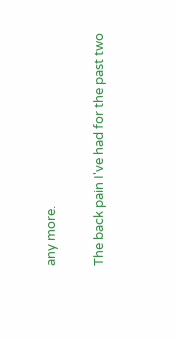any more.

The back pain I've had for the past two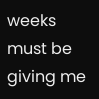weeks must be giving me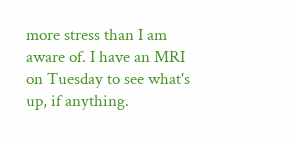more stress than I am aware of. I have an MRI on Tuesday to see what's up, if anything.